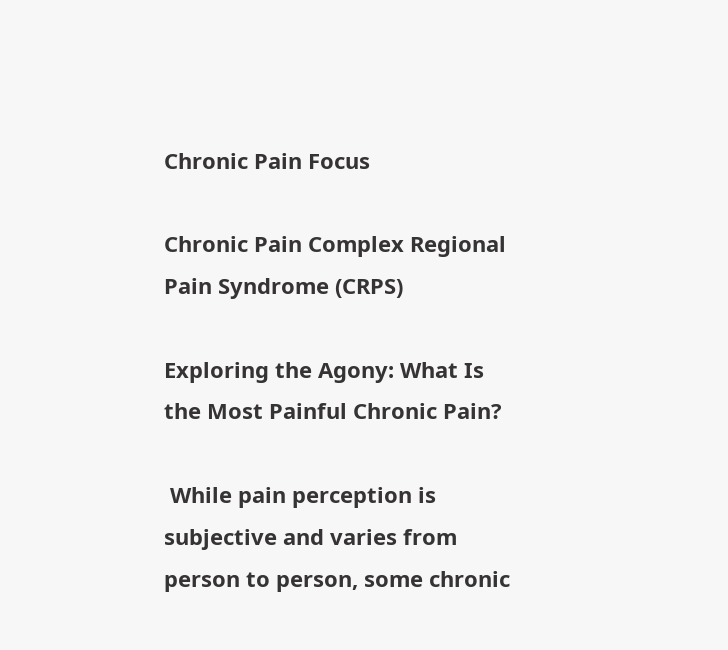Chronic Pain Focus

Chronic Pain Complex Regional Pain Syndrome (CRPS)

Exploring the Agony: What Is the Most Painful Chronic Pain?

 While pain perception is subjective and varies from person to person, some chronic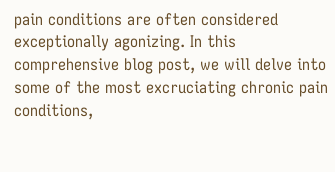pain conditions are often considered exceptionally agonizing. In this comprehensive blog post, we will delve into some of the most excruciating chronic pain conditions,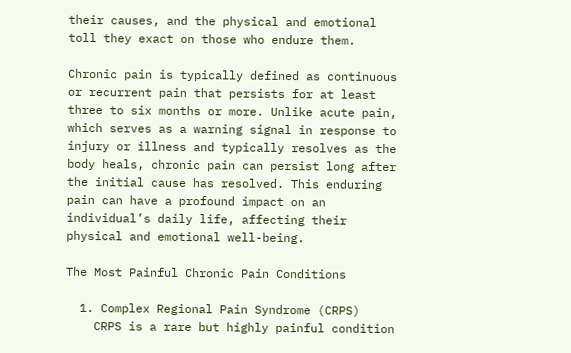their causes, and the physical and emotional toll they exact on those who endure them.

Chronic pain is typically defined as continuous or recurrent pain that persists for at least three to six months or more. Unlike acute pain, which serves as a warning signal in response to injury or illness and typically resolves as the body heals, chronic pain can persist long after the initial cause has resolved. This enduring pain can have a profound impact on an individual’s daily life, affecting their physical and emotional well-being.

The Most Painful Chronic Pain Conditions

  1. Complex Regional Pain Syndrome (CRPS)
    CRPS is a rare but highly painful condition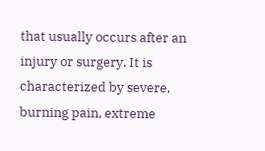that usually occurs after an injury or surgery. It is characterized by severe, burning pain, extreme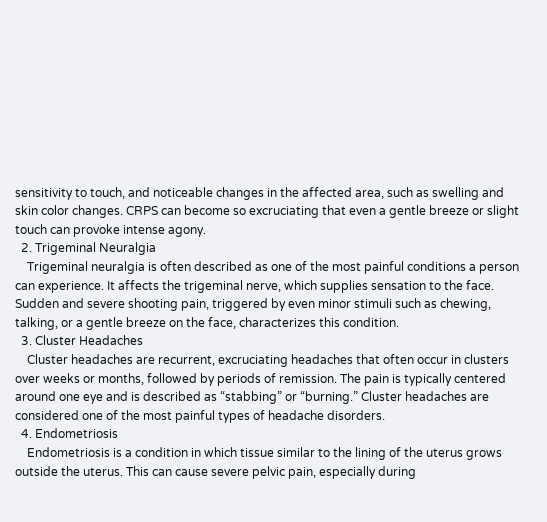sensitivity to touch, and noticeable changes in the affected area, such as swelling and skin color changes. CRPS can become so excruciating that even a gentle breeze or slight touch can provoke intense agony.
  2. Trigeminal Neuralgia
    Trigeminal neuralgia is often described as one of the most painful conditions a person can experience. It affects the trigeminal nerve, which supplies sensation to the face. Sudden and severe shooting pain, triggered by even minor stimuli such as chewing, talking, or a gentle breeze on the face, characterizes this condition.
  3. Cluster Headaches
    Cluster headaches are recurrent, excruciating headaches that often occur in clusters over weeks or months, followed by periods of remission. The pain is typically centered around one eye and is described as “stabbing” or “burning.” Cluster headaches are considered one of the most painful types of headache disorders.
  4. Endometriosis
    Endometriosis is a condition in which tissue similar to the lining of the uterus grows outside the uterus. This can cause severe pelvic pain, especially during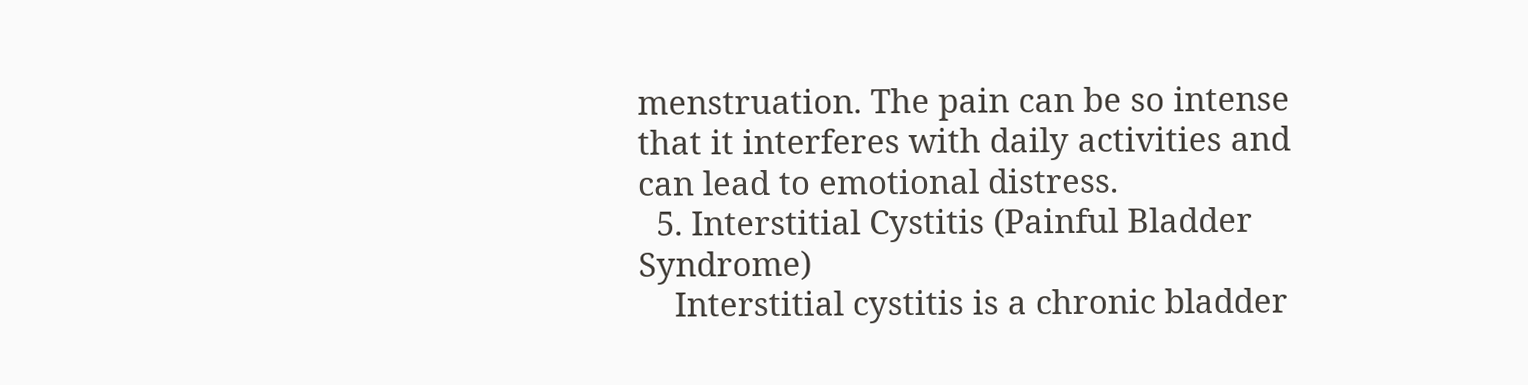menstruation. The pain can be so intense that it interferes with daily activities and can lead to emotional distress.
  5. Interstitial Cystitis (Painful Bladder Syndrome)
    Interstitial cystitis is a chronic bladder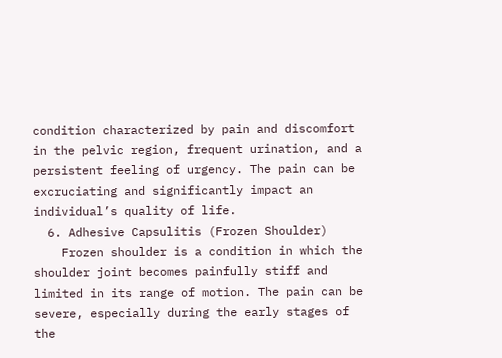condition characterized by pain and discomfort in the pelvic region, frequent urination, and a persistent feeling of urgency. The pain can be excruciating and significantly impact an individual’s quality of life.
  6. Adhesive Capsulitis (Frozen Shoulder)
    Frozen shoulder is a condition in which the shoulder joint becomes painfully stiff and limited in its range of motion. The pain can be severe, especially during the early stages of the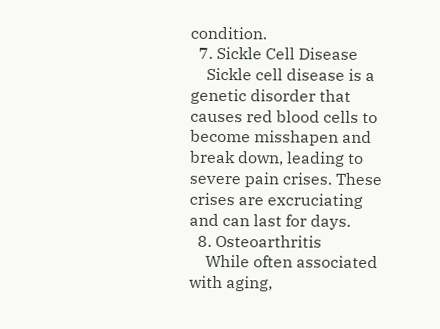condition.
  7. Sickle Cell Disease
    Sickle cell disease is a genetic disorder that causes red blood cells to become misshapen and break down, leading to severe pain crises. These crises are excruciating and can last for days.
  8. Osteoarthritis
    While often associated with aging,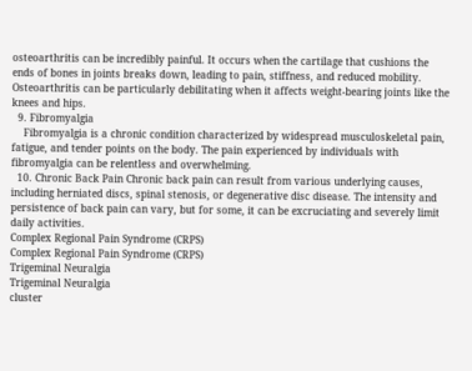osteoarthritis can be incredibly painful. It occurs when the cartilage that cushions the ends of bones in joints breaks down, leading to pain, stiffness, and reduced mobility. Osteoarthritis can be particularly debilitating when it affects weight-bearing joints like the knees and hips.
  9. Fibromyalgia
    Fibromyalgia is a chronic condition characterized by widespread musculoskeletal pain, fatigue, and tender points on the body. The pain experienced by individuals with fibromyalgia can be relentless and overwhelming.
  10. Chronic Back Pain Chronic back pain can result from various underlying causes, including herniated discs, spinal stenosis, or degenerative disc disease. The intensity and persistence of back pain can vary, but for some, it can be excruciating and severely limit daily activities.
Complex Regional Pain Syndrome (CRPS)
Complex Regional Pain Syndrome (CRPS)
Trigeminal Neuralgia
Trigeminal Neuralgia
cluster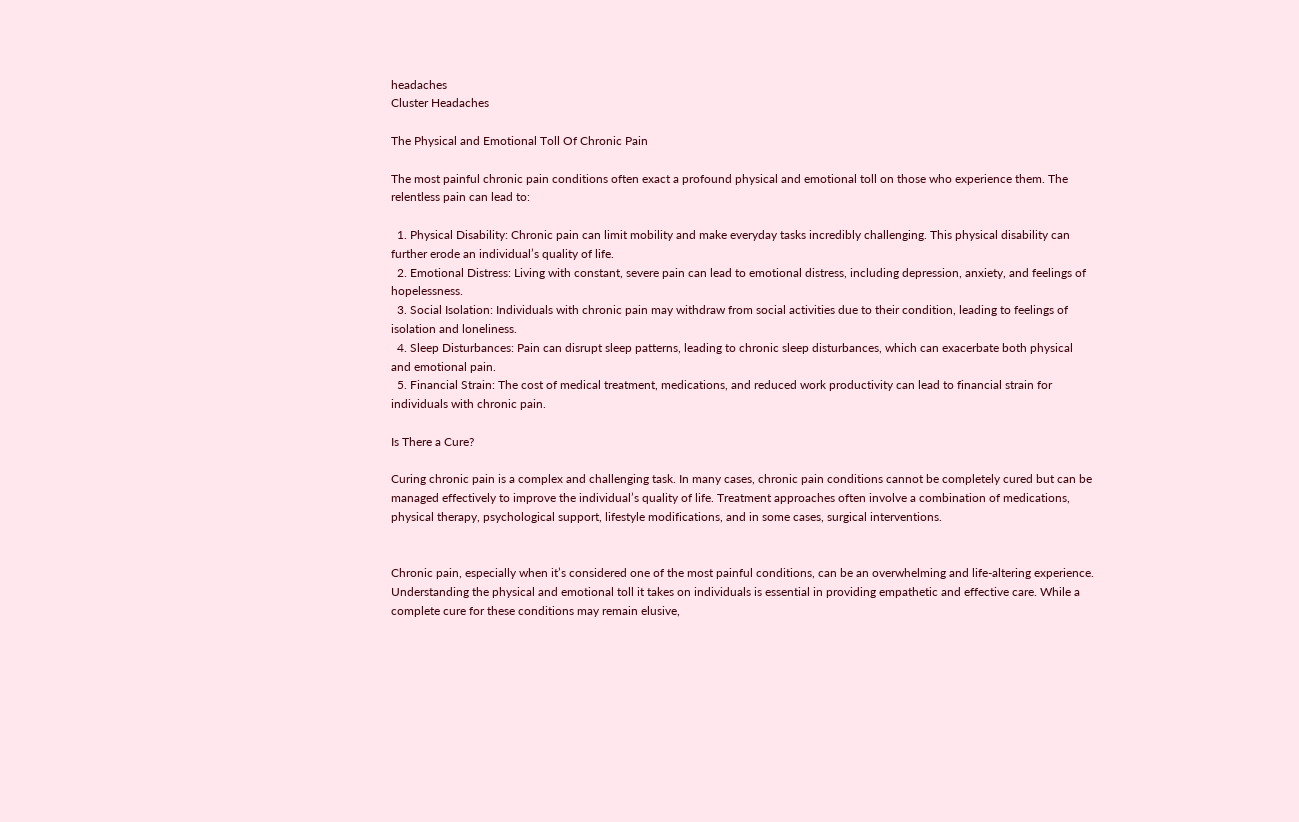headaches
Cluster Headaches

The Physical and Emotional Toll Of Chronic Pain

The most painful chronic pain conditions often exact a profound physical and emotional toll on those who experience them. The relentless pain can lead to:

  1. Physical Disability: Chronic pain can limit mobility and make everyday tasks incredibly challenging. This physical disability can further erode an individual’s quality of life.
  2. Emotional Distress: Living with constant, severe pain can lead to emotional distress, including depression, anxiety, and feelings of hopelessness.
  3. Social Isolation: Individuals with chronic pain may withdraw from social activities due to their condition, leading to feelings of isolation and loneliness.
  4. Sleep Disturbances: Pain can disrupt sleep patterns, leading to chronic sleep disturbances, which can exacerbate both physical and emotional pain.
  5. Financial Strain: The cost of medical treatment, medications, and reduced work productivity can lead to financial strain for individuals with chronic pain.

Is There a Cure?

Curing chronic pain is a complex and challenging task. In many cases, chronic pain conditions cannot be completely cured but can be managed effectively to improve the individual’s quality of life. Treatment approaches often involve a combination of medications, physical therapy, psychological support, lifestyle modifications, and in some cases, surgical interventions.


Chronic pain, especially when it’s considered one of the most painful conditions, can be an overwhelming and life-altering experience. Understanding the physical and emotional toll it takes on individuals is essential in providing empathetic and effective care. While a complete cure for these conditions may remain elusive,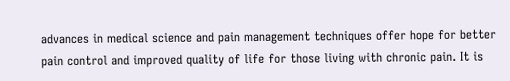advances in medical science and pain management techniques offer hope for better pain control and improved quality of life for those living with chronic pain. It is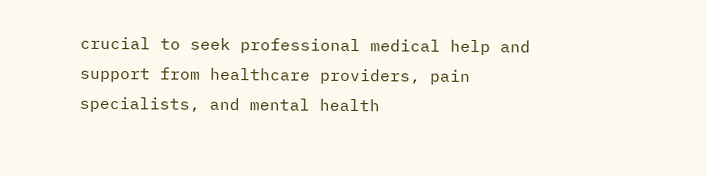crucial to seek professional medical help and support from healthcare providers, pain specialists, and mental health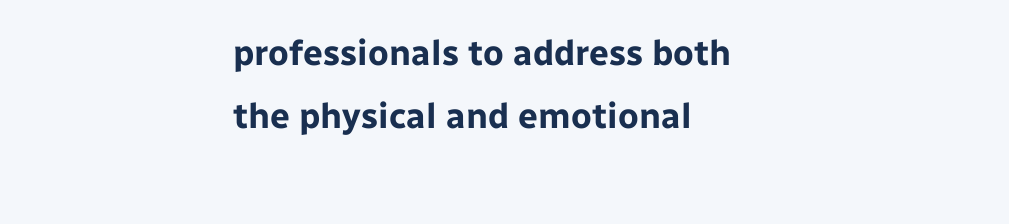professionals to address both the physical and emotional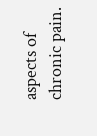aspects of chronic pain.